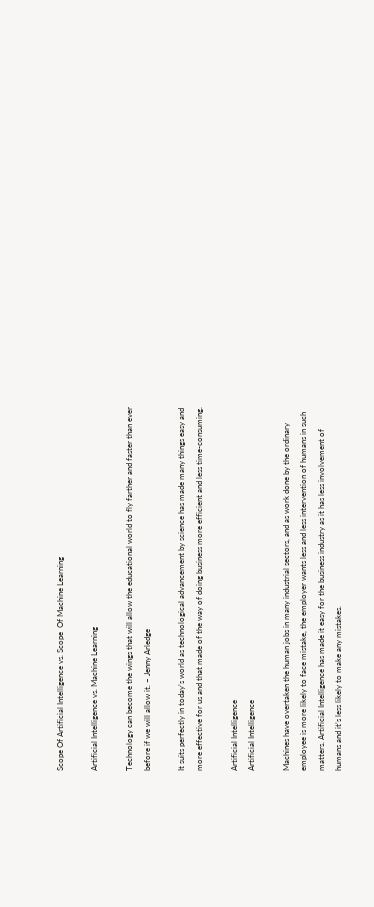Scope Of Artificial Intelligence vs. Scope  Of Machine Learning

Artificial Intelligence vs. Machine Learning

Technology can become the wings that will allow the educational world to fly farther and faster than ever before if we will allow it. – Jenny Arledge

It suits perfectly in today’s world as technological advancement by science has made many things easy and more effective for us and that made of the way of doing business more efficient and less time-consuming.

Artificial Intelligence
Artificial Intelligence

Machines have overtaken the human jobs in many industrial sectors, and as work done by the ordinary employee is more likely to face mistake, the employer wants less and less intervention of humans in such matters. Artificial Intelligence has made it easy for the business industry as it has less involvement of humans and it’s less likely to make any mistakes.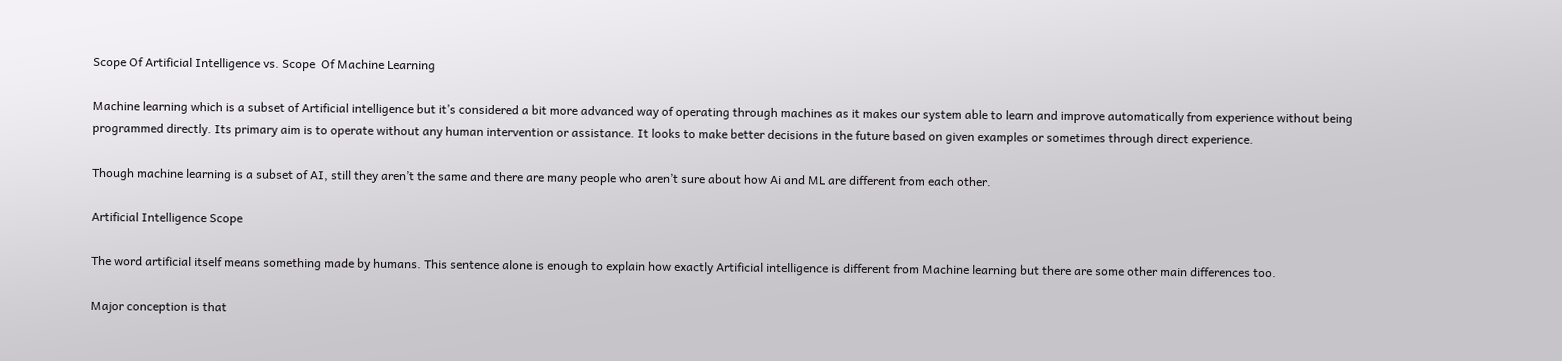Scope Of Artificial Intelligence vs. Scope  Of Machine Learning

Machine learning which is a subset of Artificial intelligence but it’s considered a bit more advanced way of operating through machines as it makes our system able to learn and improve automatically from experience without being programmed directly. Its primary aim is to operate without any human intervention or assistance. It looks to make better decisions in the future based on given examples or sometimes through direct experience.

Though machine learning is a subset of AI, still they aren’t the same and there are many people who aren’t sure about how Ai and ML are different from each other.

Artificial Intelligence Scope

The word artificial itself means something made by humans. This sentence alone is enough to explain how exactly Artificial intelligence is different from Machine learning but there are some other main differences too.

Major conception is that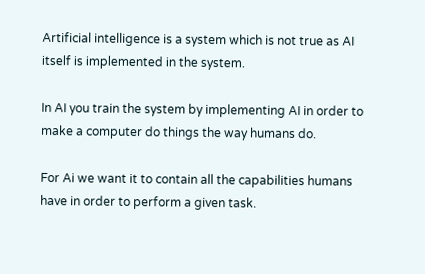Artificial intelligence is a system which is not true as AI itself is implemented in the system.

In AI you train the system by implementing AI in order to make a computer do things the way humans do.

For Ai we want it to contain all the capabilities humans have in order to perform a given task.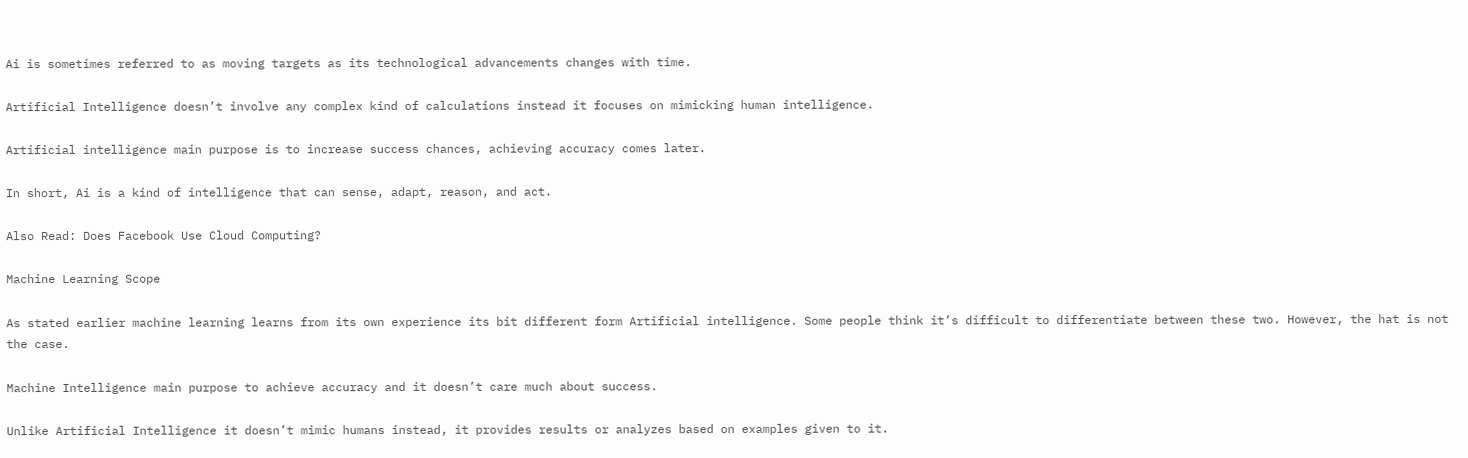Ai is sometimes referred to as moving targets as its technological advancements changes with time.

Artificial Intelligence doesn’t involve any complex kind of calculations instead it focuses on mimicking human intelligence.

Artificial intelligence main purpose is to increase success chances, achieving accuracy comes later.

In short, Ai is a kind of intelligence that can sense, adapt, reason, and act.

Also Read: Does Facebook Use Cloud Computing?

Machine Learning Scope

As stated earlier machine learning learns from its own experience its bit different form Artificial intelligence. Some people think it’s difficult to differentiate between these two. However, the hat is not the case.

Machine Intelligence main purpose to achieve accuracy and it doesn’t care much about success.

Unlike Artificial Intelligence it doesn’t mimic humans instead, it provides results or analyzes based on examples given to it.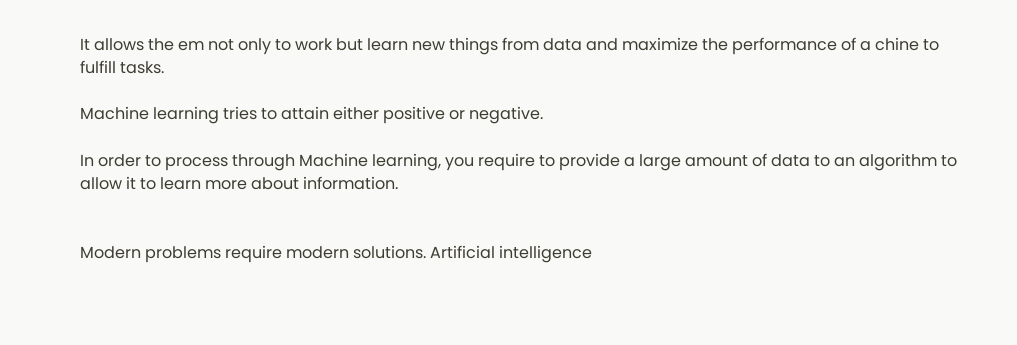It allows the em not only to work but learn new things from data and maximize the performance of a chine to fulfill tasks.

Machine learning tries to attain either positive or negative.

In order to process through Machine learning, you require to provide a large amount of data to an algorithm to allow it to learn more about information.


Modern problems require modern solutions. Artificial intelligence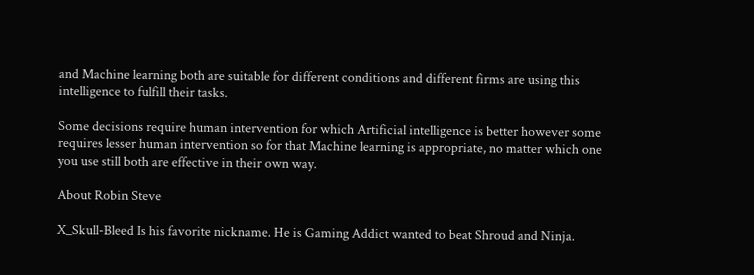and Machine learning both are suitable for different conditions and different firms are using this intelligence to fulfill their tasks.

Some decisions require human intervention for which Artificial intelligence is better however some requires lesser human intervention so for that Machine learning is appropriate, no matter which one you use still both are effective in their own way.

About Robin Steve

X_Skull-Bleed Is his favorite nickname. He is Gaming Addict wanted to beat Shroud and Ninja.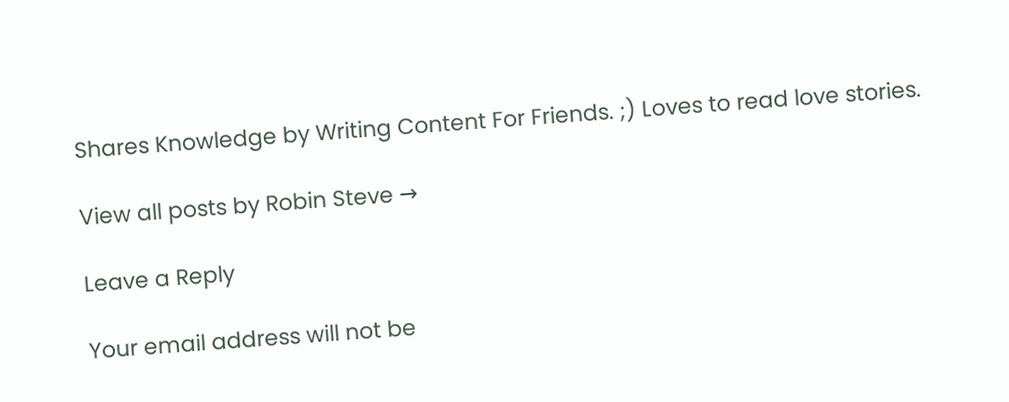Shares Knowledge by Writing Content For Friends. ;) Loves to read love stories.

View all posts by Robin Steve →

Leave a Reply

Your email address will not be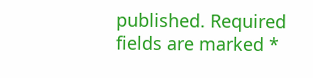published. Required fields are marked *